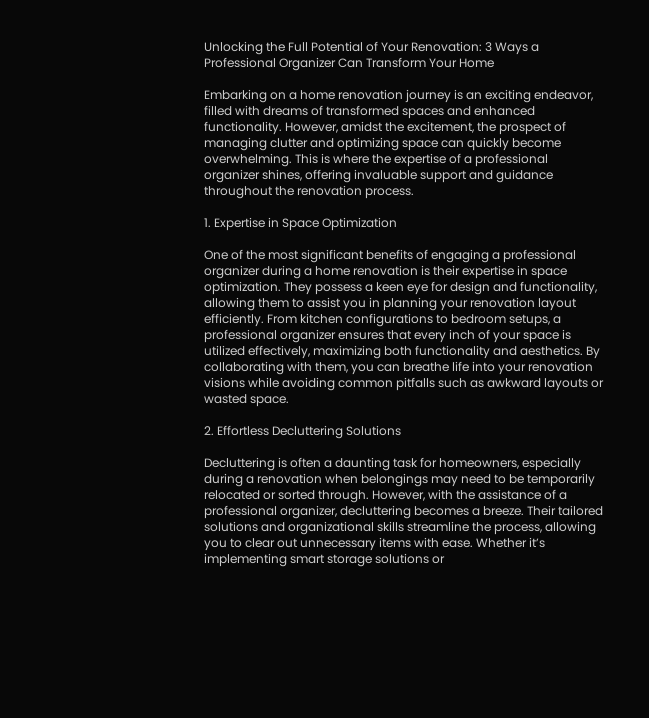Unlocking the Full Potential of Your Renovation: 3 Ways a Professional Organizer Can Transform Your Home

Embarking on a home renovation journey is an exciting endeavor, filled with dreams of transformed spaces and enhanced functionality. However, amidst the excitement, the prospect of managing clutter and optimizing space can quickly become overwhelming. This is where the expertise of a professional organizer shines, offering invaluable support and guidance throughout the renovation process.

1. Expertise in Space Optimization

One of the most significant benefits of engaging a professional organizer during a home renovation is their expertise in space optimization. They possess a keen eye for design and functionality, allowing them to assist you in planning your renovation layout efficiently. From kitchen configurations to bedroom setups, a professional organizer ensures that every inch of your space is utilized effectively, maximizing both functionality and aesthetics. By collaborating with them, you can breathe life into your renovation visions while avoiding common pitfalls such as awkward layouts or wasted space.

2. Effortless Decluttering Solutions

Decluttering is often a daunting task for homeowners, especially during a renovation when belongings may need to be temporarily relocated or sorted through. However, with the assistance of a professional organizer, decluttering becomes a breeze. Their tailored solutions and organizational skills streamline the process, allowing you to clear out unnecessary items with ease. Whether it’s implementing smart storage solutions or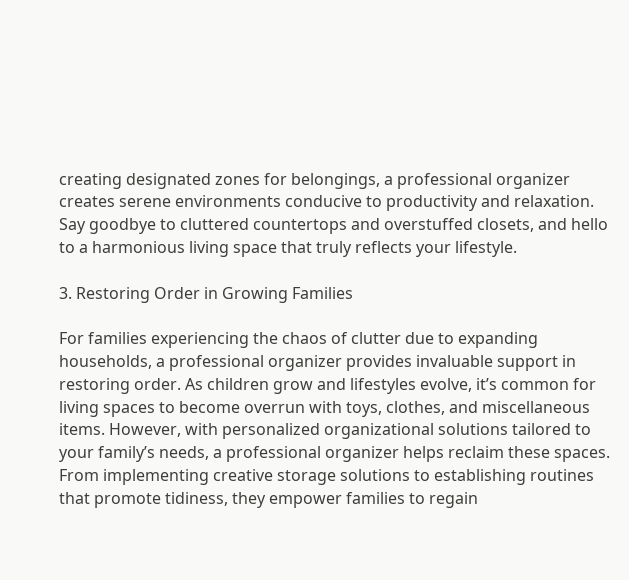creating designated zones for belongings, a professional organizer creates serene environments conducive to productivity and relaxation. Say goodbye to cluttered countertops and overstuffed closets, and hello to a harmonious living space that truly reflects your lifestyle.

3. Restoring Order in Growing Families

For families experiencing the chaos of clutter due to expanding households, a professional organizer provides invaluable support in restoring order. As children grow and lifestyles evolve, it’s common for living spaces to become overrun with toys, clothes, and miscellaneous items. However, with personalized organizational solutions tailored to your family’s needs, a professional organizer helps reclaim these spaces. From implementing creative storage solutions to establishing routines that promote tidiness, they empower families to regain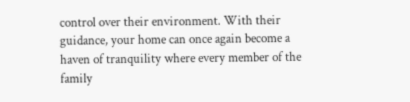control over their environment. With their guidance, your home can once again become a haven of tranquility where every member of the family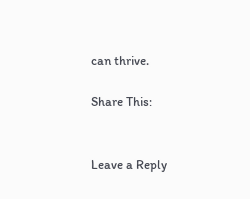can thrive.

Share This:


Leave a Reply